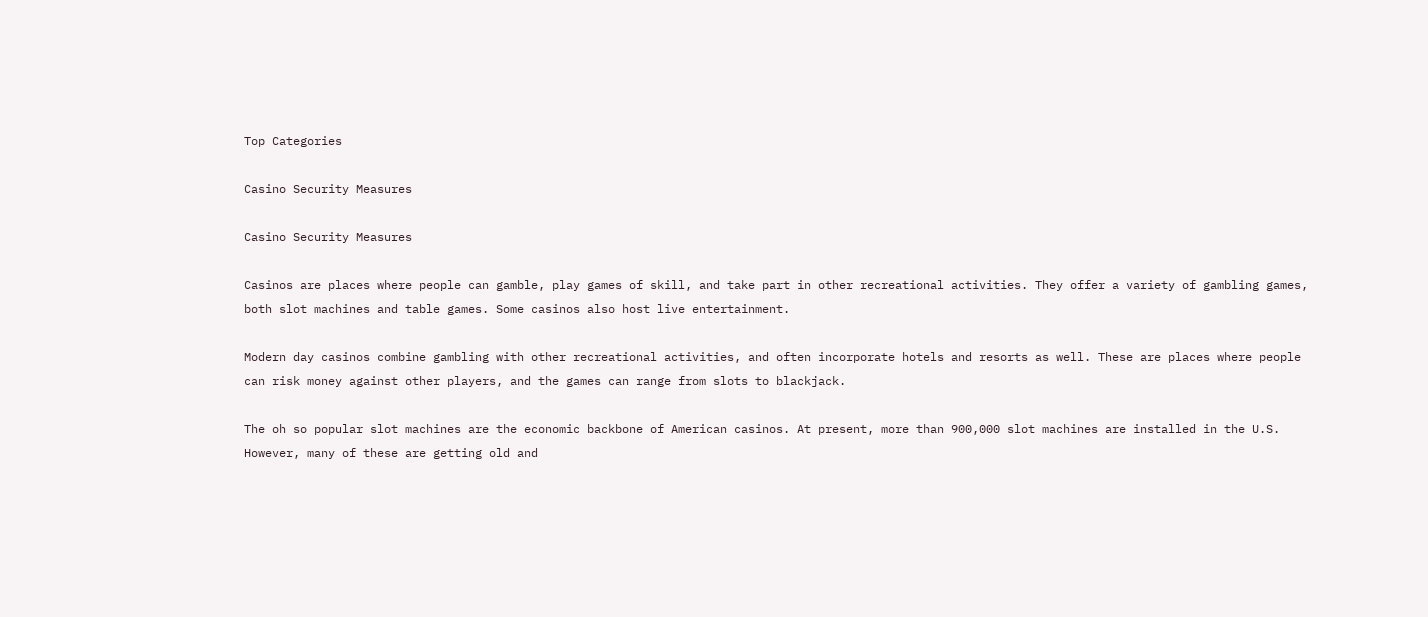Top Categories

Casino Security Measures

Casino Security Measures

Casinos are places where people can gamble, play games of skill, and take part in other recreational activities. They offer a variety of gambling games, both slot machines and table games. Some casinos also host live entertainment.

Modern day casinos combine gambling with other recreational activities, and often incorporate hotels and resorts as well. These are places where people can risk money against other players, and the games can range from slots to blackjack.

The oh so popular slot machines are the economic backbone of American casinos. At present, more than 900,000 slot machines are installed in the U.S. However, many of these are getting old and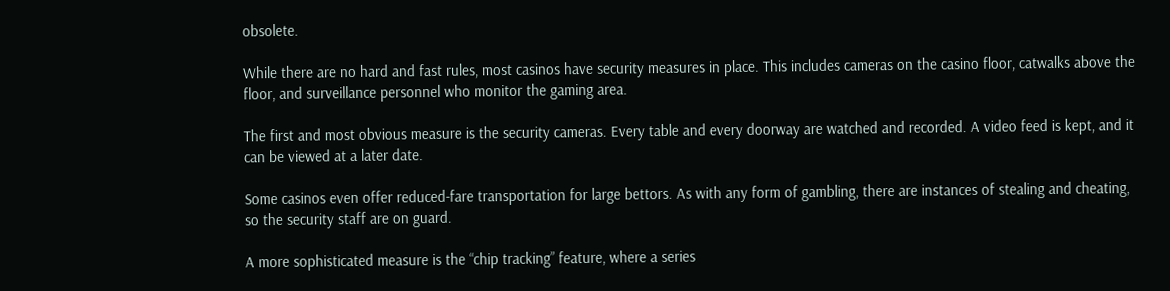obsolete.

While there are no hard and fast rules, most casinos have security measures in place. This includes cameras on the casino floor, catwalks above the floor, and surveillance personnel who monitor the gaming area.

The first and most obvious measure is the security cameras. Every table and every doorway are watched and recorded. A video feed is kept, and it can be viewed at a later date.

Some casinos even offer reduced-fare transportation for large bettors. As with any form of gambling, there are instances of stealing and cheating, so the security staff are on guard.

A more sophisticated measure is the “chip tracking” feature, where a series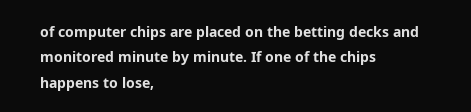of computer chips are placed on the betting decks and monitored minute by minute. If one of the chips happens to lose,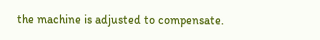the machine is adjusted to compensate.